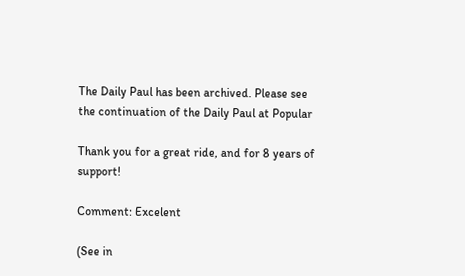The Daily Paul has been archived. Please see the continuation of the Daily Paul at Popular

Thank you for a great ride, and for 8 years of support!

Comment: Excelent

(See in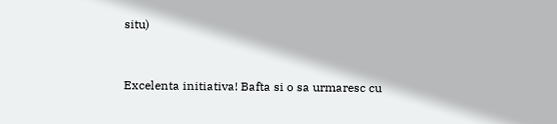situ)


Excelenta initiativa! Bafta si o sa urmaresc cu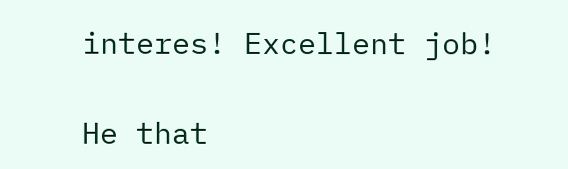interes! Excellent job!

He that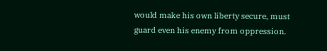would make his own liberty secure, must guard even his enemy from oppression.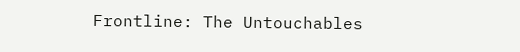Frontline: The Untouchables